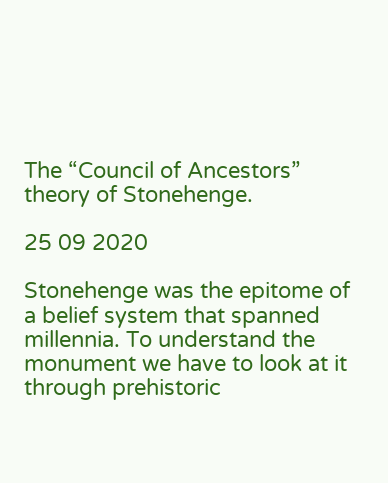The “Council of Ancestors” theory of Stonehenge.

25 09 2020

Stonehenge was the epitome of a belief system that spanned millennia. To understand the monument we have to look at it through prehistoric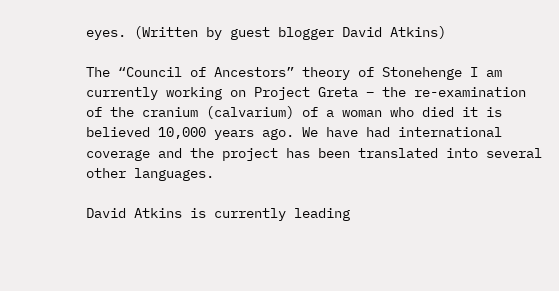eyes. (Written by guest blogger David Atkins)

The “Council of Ancestors” theory of Stonehenge I am currently working on Project Greta – the re-examination of the cranium (calvarium) of a woman who died it is believed 10,000 years ago. We have had international coverage and the project has been translated into several other languages.

David Atkins is currently leading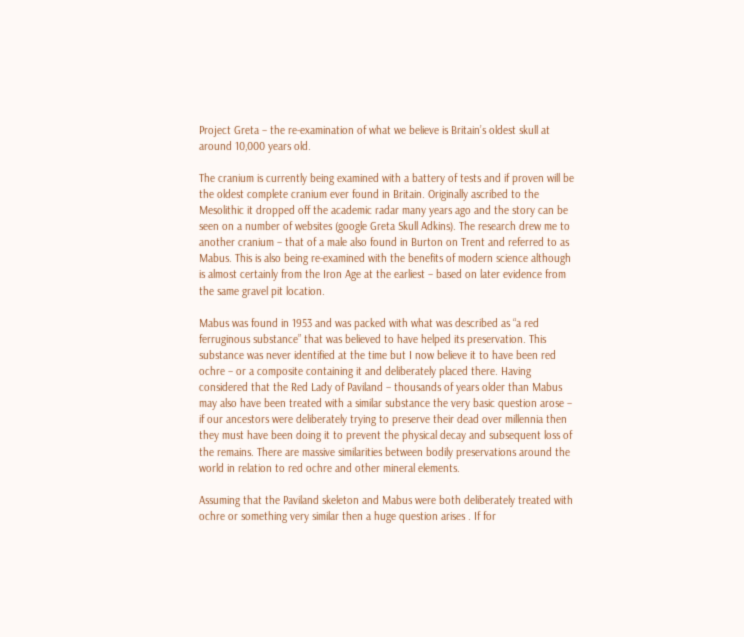Project Greta – the re-examination of what we believe is Britain’s oldest skull at around 10,000 years old.

The cranium is currently being examined with a battery of tests and if proven will be the oldest complete cranium ever found in Britain. Originally ascribed to the Mesolithic it dropped off the academic radar many years ago and the story can be seen on a number of websites (google Greta Skull Adkins). The research drew me to another cranium – that of a male also found in Burton on Trent and referred to as Mabus. This is also being re-examined with the benefits of modern science although is almost certainly from the Iron Age at the earliest – based on later evidence from the same gravel pit location.

Mabus was found in 1953 and was packed with what was described as “a red ferruginous substance” that was believed to have helped its preservation. This substance was never identified at the time but I now believe it to have been red ochre – or a composite containing it and deliberately placed there. Having considered that the Red Lady of Paviland – thousands of years older than Mabus may also have been treated with a similar substance the very basic question arose – if our ancestors were deliberately trying to preserve their dead over millennia then they must have been doing it to prevent the physical decay and subsequent loss of the remains. There are massive similarities between bodily preservations around the world in relation to red ochre and other mineral elements.

Assuming that the Paviland skeleton and Mabus were both deliberately treated with ochre or something very similar then a huge question arises . If for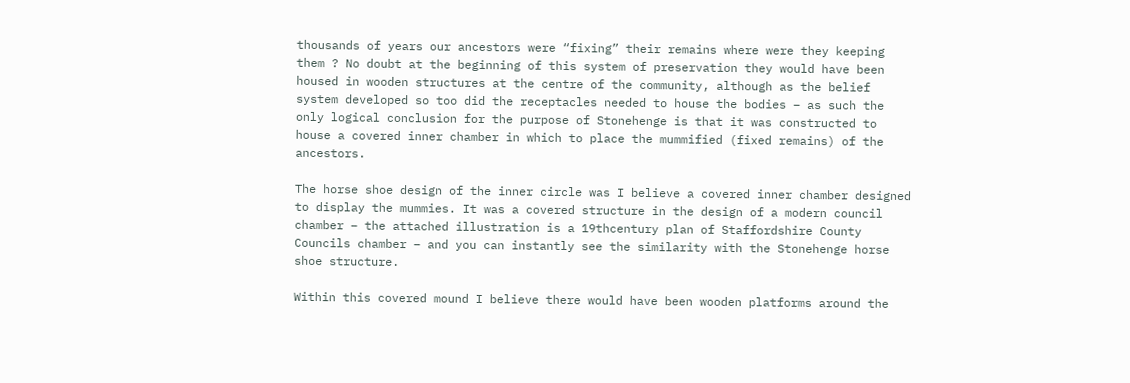thousands of years our ancestors were “fixing” their remains where were they keeping them ? No doubt at the beginning of this system of preservation they would have been housed in wooden structures at the centre of the community, although as the belief system developed so too did the receptacles needed to house the bodies – as such the only logical conclusion for the purpose of Stonehenge is that it was constructed to house a covered inner chamber in which to place the mummified (fixed remains) of the ancestors.

The horse shoe design of the inner circle was I believe a covered inner chamber designed to display the mummies. It was a covered structure in the design of a modern council chamber – the attached illustration is a 19thcentury plan of Staffordshire County Councils chamber – and you can instantly see the similarity with the Stonehenge horse shoe structure.

Within this covered mound I believe there would have been wooden platforms around the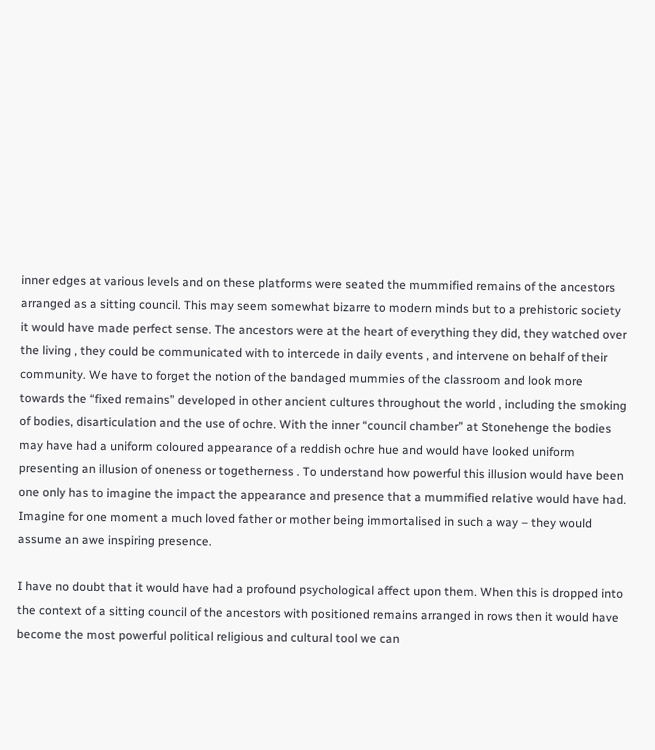inner edges at various levels and on these platforms were seated the mummified remains of the ancestors arranged as a sitting council. This may seem somewhat bizarre to modern minds but to a prehistoric society it would have made perfect sense. The ancestors were at the heart of everything they did, they watched over the living , they could be communicated with to intercede in daily events , and intervene on behalf of their community. We have to forget the notion of the bandaged mummies of the classroom and look more towards the “fixed remains” developed in other ancient cultures throughout the world , including the smoking of bodies, disarticulation and the use of ochre. With the inner “council chamber” at Stonehenge the bodies may have had a uniform coloured appearance of a reddish ochre hue and would have looked uniform presenting an illusion of oneness or togetherness . To understand how powerful this illusion would have been one only has to imagine the impact the appearance and presence that a mummified relative would have had. Imagine for one moment a much loved father or mother being immortalised in such a way – they would assume an awe inspiring presence.

I have no doubt that it would have had a profound psychological affect upon them. When this is dropped into the context of a sitting council of the ancestors with positioned remains arranged in rows then it would have become the most powerful political religious and cultural tool we can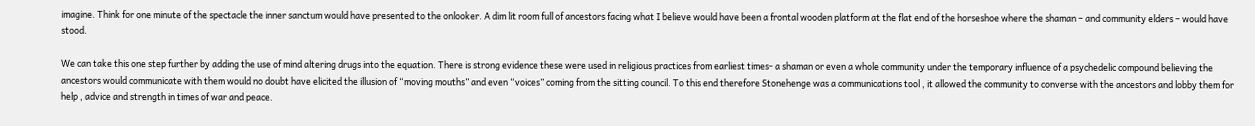imagine. Think for one minute of the spectacle the inner sanctum would have presented to the onlooker. A dim lit room full of ancestors facing what I believe would have been a frontal wooden platform at the flat end of the horseshoe where the shaman – and community elders – would have stood.

We can take this one step further by adding the use of mind altering drugs into the equation. There is strong evidence these were used in religious practices from earliest times- a shaman or even a whole community under the temporary influence of a psychedelic compound believing the ancestors would communicate with them would no doubt have elicited the illusion of “moving mouths” and even “voices” coming from the sitting council. To this end therefore Stonehenge was a communications tool , it allowed the community to converse with the ancestors and lobby them for help , advice and strength in times of war and peace.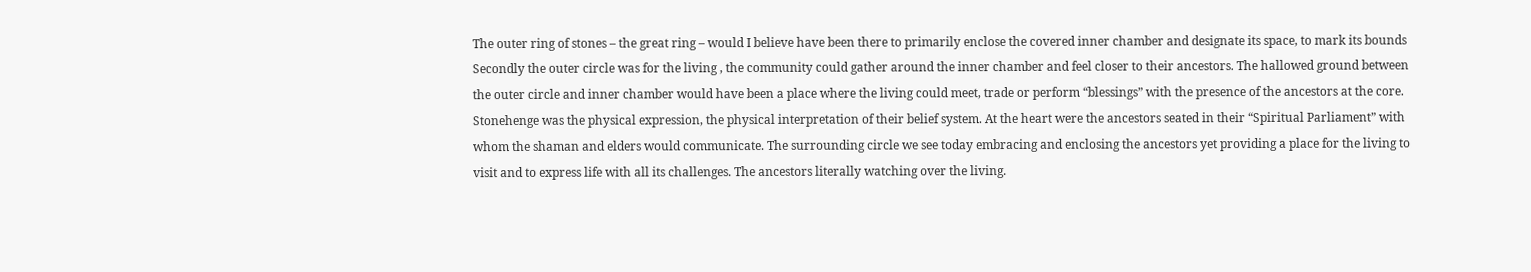The outer ring of stones – the great ring – would I believe have been there to primarily enclose the covered inner chamber and designate its space, to mark its bounds Secondly the outer circle was for the living , the community could gather around the inner chamber and feel closer to their ancestors. The hallowed ground between the outer circle and inner chamber would have been a place where the living could meet, trade or perform “blessings” with the presence of the ancestors at the core. Stonehenge was the physical expression, the physical interpretation of their belief system. At the heart were the ancestors seated in their “Spiritual Parliament” with whom the shaman and elders would communicate. The surrounding circle we see today embracing and enclosing the ancestors yet providing a place for the living to visit and to express life with all its challenges. The ancestors literally watching over the living.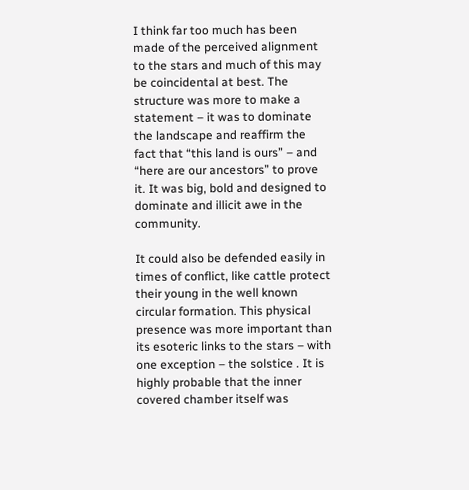I think far too much has been made of the perceived alignment to the stars and much of this may be coincidental at best. The structure was more to make a statement – it was to dominate the landscape and reaffirm the fact that “this land is ours” – and “here are our ancestors” to prove it. It was big, bold and designed to dominate and illicit awe in the community.

It could also be defended easily in times of conflict, like cattle protect their young in the well known circular formation. This physical presence was more important than its esoteric links to the stars – with one exception – the solstice . It is highly probable that the inner covered chamber itself was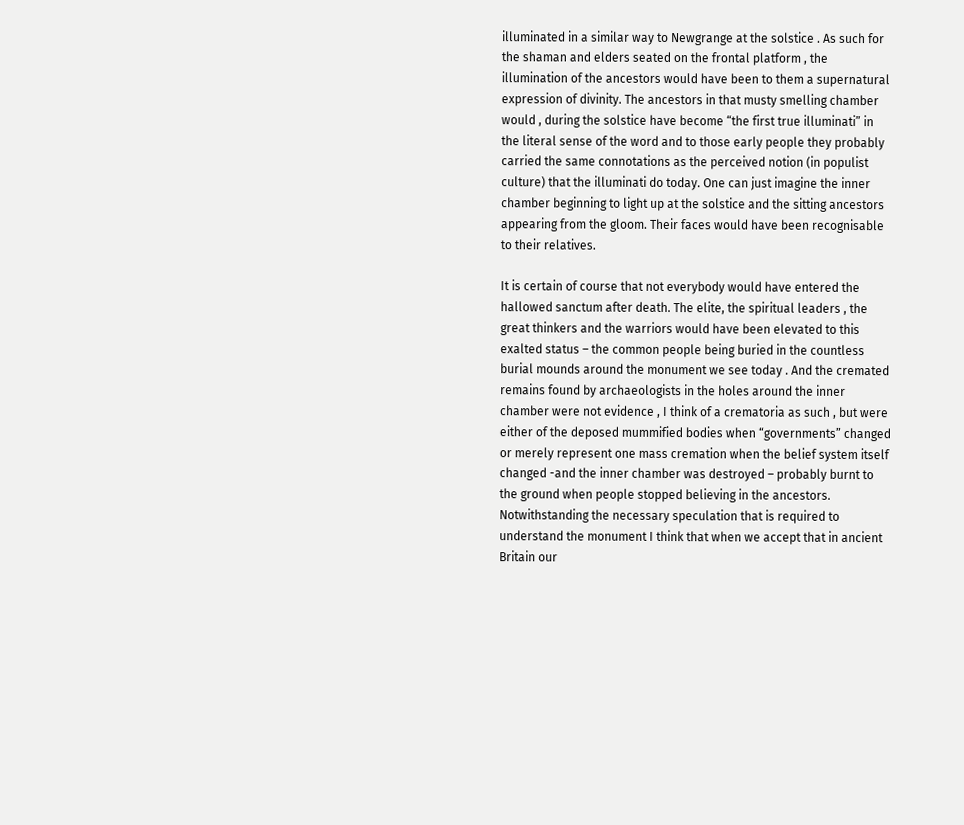illuminated in a similar way to Newgrange at the solstice . As such for the shaman and elders seated on the frontal platform , the illumination of the ancestors would have been to them a supernatural expression of divinity. The ancestors in that musty smelling chamber would , during the solstice have become “the first true illuminati” in the literal sense of the word and to those early people they probably carried the same connotations as the perceived notion (in populist culture) that the illuminati do today. One can just imagine the inner chamber beginning to light up at the solstice and the sitting ancestors appearing from the gloom. Their faces would have been recognisable to their relatives.

It is certain of course that not everybody would have entered the hallowed sanctum after death. The elite, the spiritual leaders , the great thinkers and the warriors would have been elevated to this exalted status – the common people being buried in the countless burial mounds around the monument we see today . And the cremated remains found by archaeologists in the holes around the inner chamber were not evidence , I think of a crematoria as such , but were either of the deposed mummified bodies when “governments” changed or merely represent one mass cremation when the belief system itself changed -and the inner chamber was destroyed – probably burnt to the ground when people stopped believing in the ancestors. Notwithstanding the necessary speculation that is required to understand the monument I think that when we accept that in ancient Britain our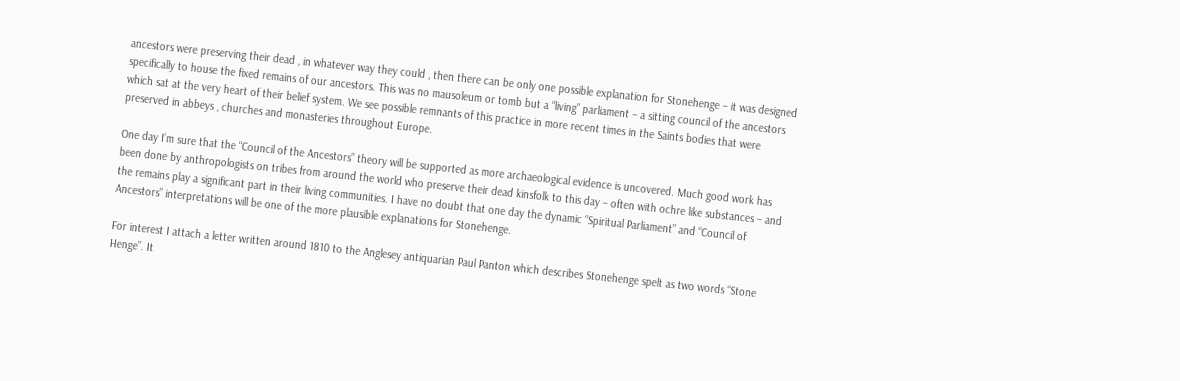ancestors were preserving their dead , in whatever way they could , then there can be only one possible explanation for Stonehenge – it was designed specifically to house the fixed remains of our ancestors. This was no mausoleum or tomb but a “living” parliament – a sitting council of the ancestors which sat at the very heart of their belief system. We see possible remnants of this practice in more recent times in the Saints bodies that were preserved in abbeys , churches and monasteries throughout Europe.

One day I’m sure that the “Council of the Ancestors” theory will be supported as more archaeological evidence is uncovered. Much good work has been done by anthropologists on tribes from around the world who preserve their dead kinsfolk to this day – often with ochre like substances – and the remains play a significant part in their living communities. I have no doubt that one day the dynamic “Spiritual Parliament” and “Council of Ancestors” interpretations will be one of the more plausible explanations for Stonehenge.

For interest I attach a letter written around 1810 to the Anglesey antiquarian Paul Panton which describes Stonehenge spelt as two words “Stone Henge”. It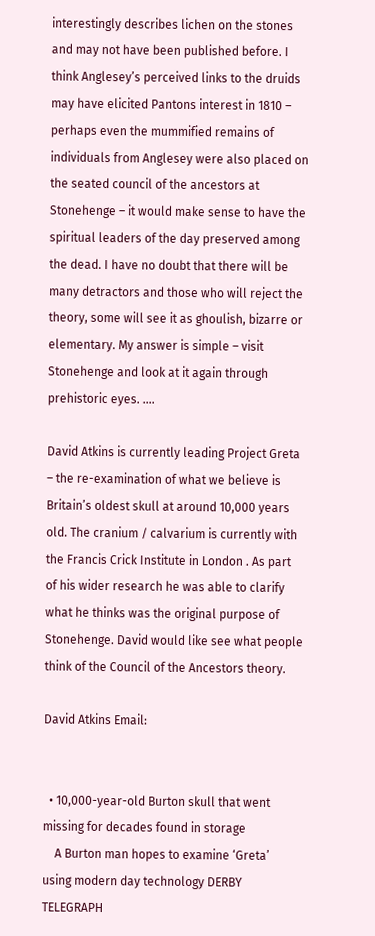interestingly describes lichen on the stones and may not have been published before. I think Anglesey’s perceived links to the druids may have elicited Pantons interest in 1810 – perhaps even the mummified remains of individuals from Anglesey were also placed on the seated council of the ancestors at Stonehenge – it would make sense to have the spiritual leaders of the day preserved among the dead. I have no doubt that there will be many detractors and those who will reject the theory, some will see it as ghoulish, bizarre or elementary. My answer is simple – visit Stonehenge and look at it again through prehistoric eyes. ….

David Atkins is currently leading Project Greta – the re-examination of what we believe is Britain’s oldest skull at around 10,000 years old. The cranium / calvarium is currently with the Francis Crick Institute in London . As part of his wider research he was able to clarify what he thinks was the original purpose of Stonehenge. David would like see what people think of the Council of the Ancestors theory.

David Atkins Email:


  • 10,000-year-old Burton skull that went missing for decades found in storage
    A Burton man hopes to examine ‘Greta’ using modern day technology DERBY TELEGRAPH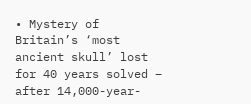• Mystery of Britain’s ‘most ancient skull’ lost for 40 years solved – after 14,000-year-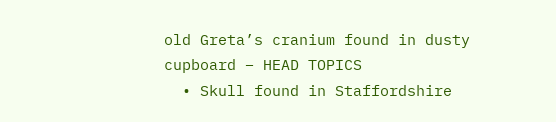old Greta’s cranium found in dusty cupboard – HEAD TOPICS
  • Skull found in Staffordshire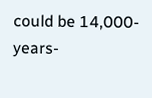could be 14,000-years-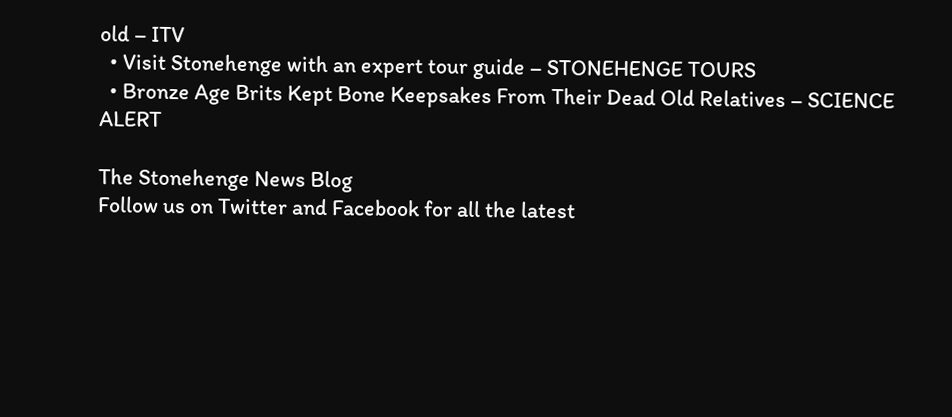old – ITV
  • Visit Stonehenge with an expert tour guide – STONEHENGE TOURS
  • Bronze Age Brits Kept Bone Keepsakes From Their Dead Old Relatives – SCIENCE ALERT

The Stonehenge News Blog
Follow us on Twitter and Facebook for all the latest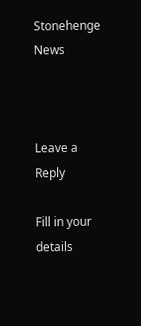Stonehenge News



Leave a Reply

Fill in your details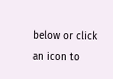below or click an icon to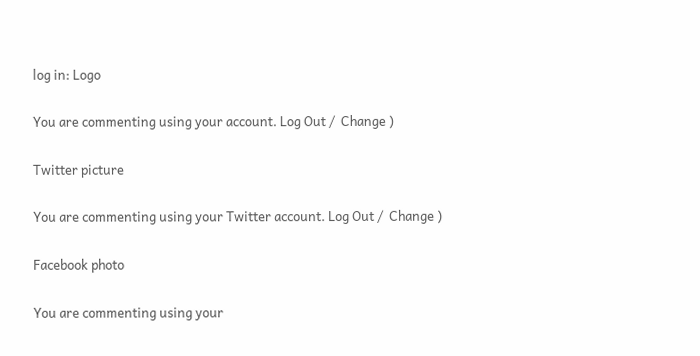log in: Logo

You are commenting using your account. Log Out /  Change )

Twitter picture

You are commenting using your Twitter account. Log Out /  Change )

Facebook photo

You are commenting using your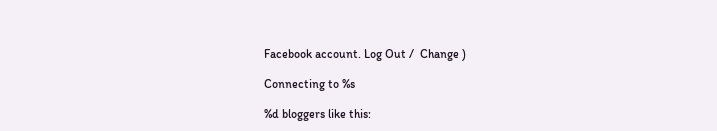Facebook account. Log Out /  Change )

Connecting to %s

%d bloggers like this: